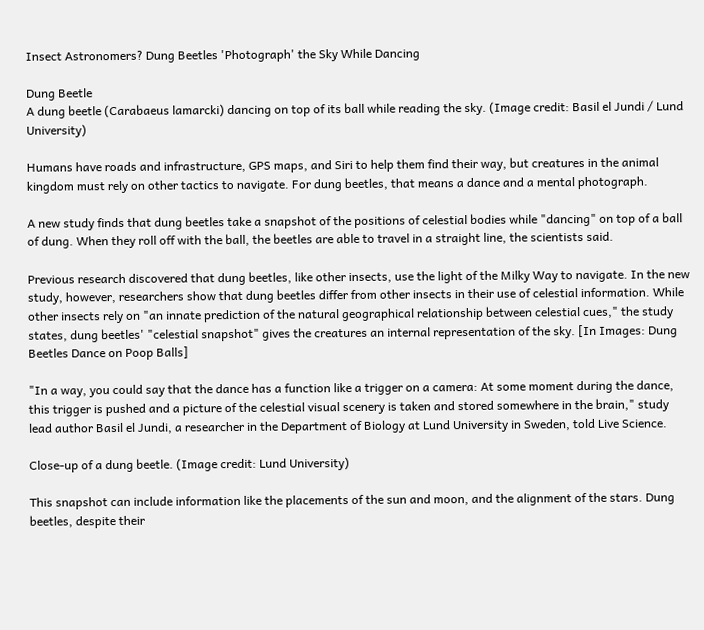Insect Astronomers? Dung Beetles 'Photograph' the Sky While Dancing

Dung Beetle
A dung beetle (Carabaeus lamarcki) dancing on top of its ball while reading the sky. (Image credit: Basil el Jundi / Lund University)

Humans have roads and infrastructure, GPS maps, and Siri to help them find their way, but creatures in the animal kingdom must rely on other tactics to navigate. For dung beetles, that means a dance and a mental photograph.

A new study finds that dung beetles take a snapshot of the positions of celestial bodies while "dancing" on top of a ball of dung. When they roll off with the ball, the beetles are able to travel in a straight line, the scientists said.

Previous research discovered that dung beetles, like other insects, use the light of the Milky Way to navigate. In the new study, however, researchers show that dung beetles differ from other insects in their use of celestial information. While other insects rely on "an innate prediction of the natural geographical relationship between celestial cues," the study states, dung beetles' "celestial snapshot" gives the creatures an internal representation of the sky. [In Images: Dung Beetles Dance on Poop Balls]

"In a way, you could say that the dance has a function like a trigger on a camera: At some moment during the dance, this trigger is pushed and a picture of the celestial visual scenery is taken and stored somewhere in the brain," study lead author Basil el Jundi, a researcher in the Department of Biology at Lund University in Sweden, told Live Science.

Close-up of a dung beetle. (Image credit: Lund University)

This snapshot can include information like the placements of the sun and moon, and the alignment of the stars. Dung beetles, despite their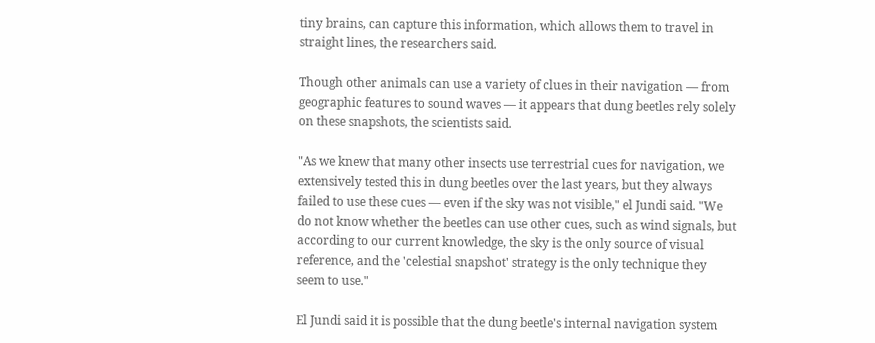tiny brains, can capture this information, which allows them to travel in straight lines, the researchers said.

Though other animals can use a variety of clues in their navigation — from geographic features to sound waves — it appears that dung beetles rely solely on these snapshots, the scientists said.

"As we knew that many other insects use terrestrial cues for navigation, we extensively tested this in dung beetles over the last years, but they always failed to use these cues — even if the sky was not visible," el Jundi said. "We do not know whether the beetles can use other cues, such as wind signals, but according to our current knowledge, the sky is the only source of visual reference, and the 'celestial snapshot' strategy is the only technique they seem to use."

El Jundi said it is possible that the dung beetle's internal navigation system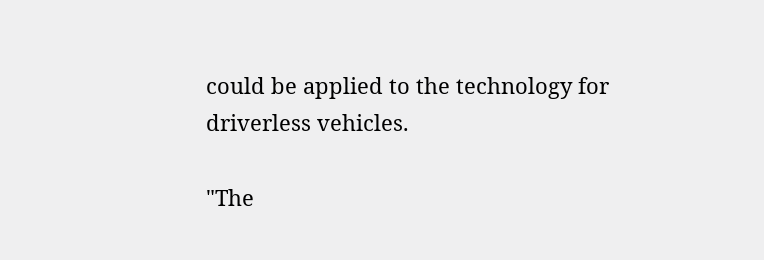could be applied to the technology for driverless vehicles.

"The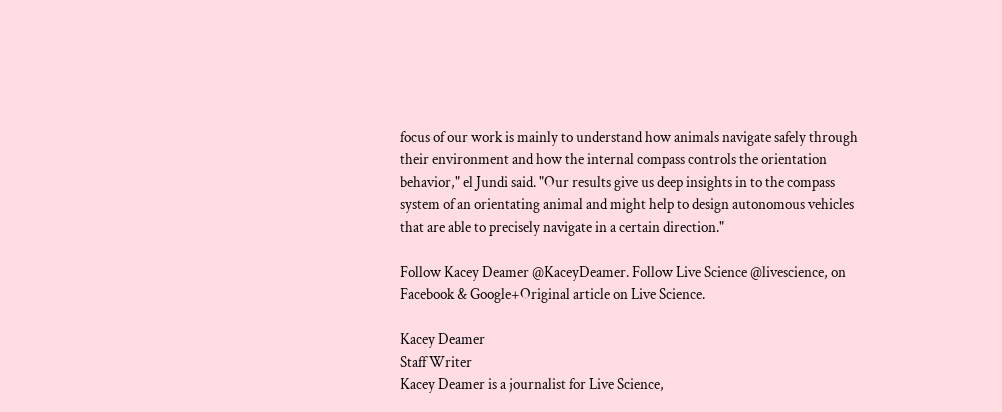focus of our work is mainly to understand how animals navigate safely through their environment and how the internal compass controls the orientation behavior," el Jundi said. "Our results give us deep insights in to the compass system of an orientating animal and might help to design autonomous vehicles that are able to precisely navigate in a certain direction."

Follow Kacey Deamer @KaceyDeamer. Follow Live Science @livescience, on Facebook & Google+Original article on Live Science.

Kacey Deamer
Staff Writer
Kacey Deamer is a journalist for Live Science,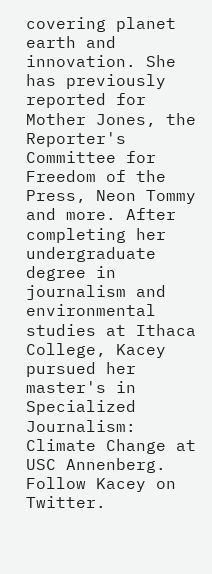covering planet earth and innovation. She has previously reported for Mother Jones, the Reporter's Committee for Freedom of the Press, Neon Tommy and more. After completing her undergraduate degree in journalism and environmental studies at Ithaca College, Kacey pursued her master's in Specialized Journalism: Climate Change at USC Annenberg. Follow Kacey on Twitter.